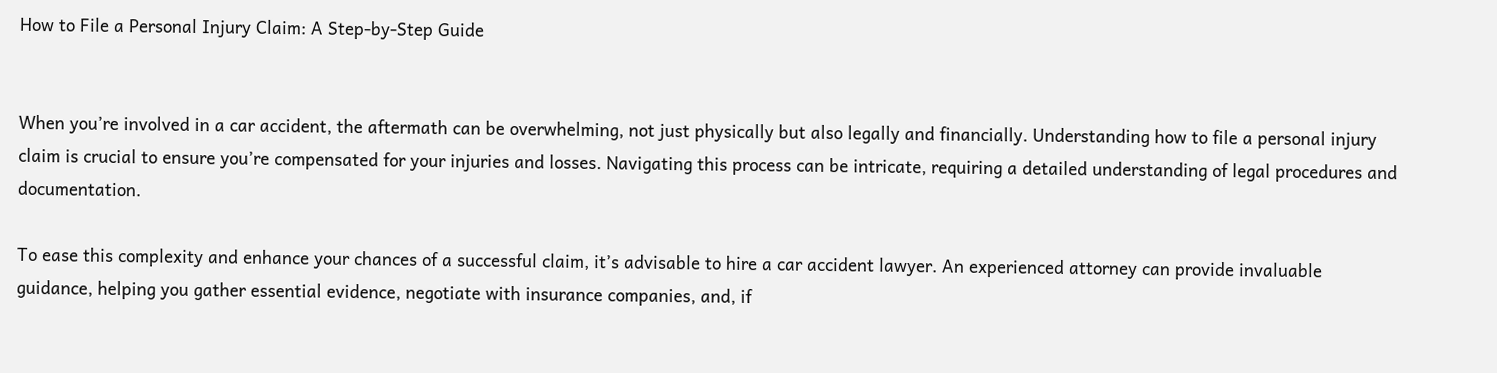How to File a Personal Injury Claim: A Step-by-Step Guide


When you’re involved in a car accident, the aftermath can be overwhelming, not just physically but also legally and financially. Understanding how to file a personal injury claim is crucial to ensure you’re compensated for your injuries and losses. Navigating this process can be intricate, requiring a detailed understanding of legal procedures and documentation.

To ease this complexity and enhance your chances of a successful claim, it’s advisable to hire a car accident lawyer. An experienced attorney can provide invaluable guidance, helping you gather essential evidence, negotiate with insurance companies, and, if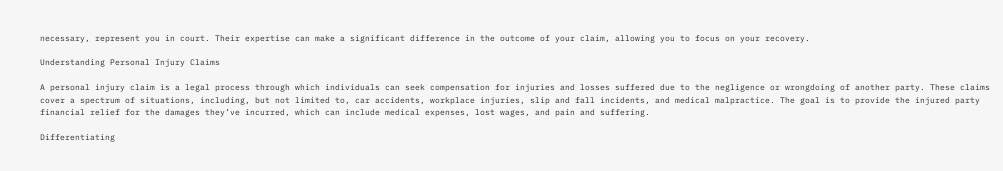necessary, represent you in court. Their expertise can make a significant difference in the outcome of your claim, allowing you to focus on your recovery.

Understanding Personal Injury Claims

A personal injury claim is a legal process through which individuals can seek compensation for injuries and losses suffered due to the negligence or wrongdoing of another party. These claims cover a spectrum of situations, including, but not limited to, car accidents, workplace injuries, slip and fall incidents, and medical malpractice. The goal is to provide the injured party financial relief for the damages they’ve incurred, which can include medical expenses, lost wages, and pain and suffering.

Differentiating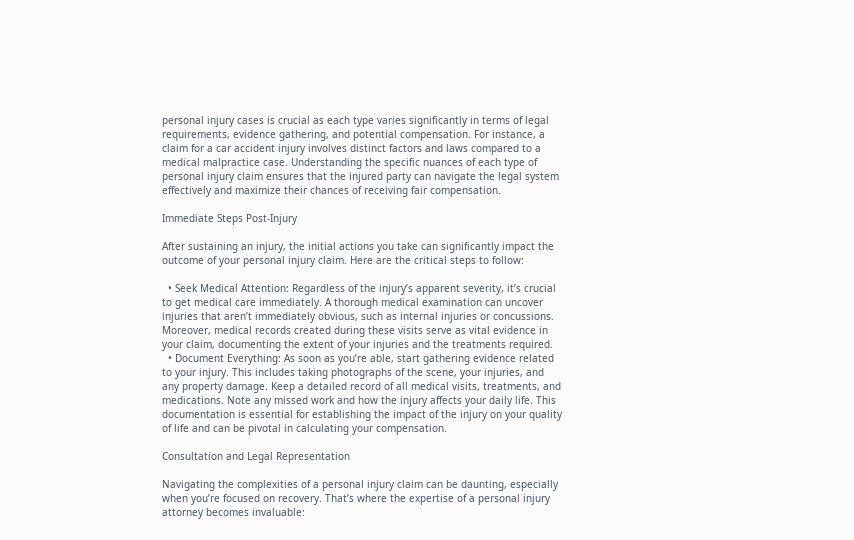personal injury cases is crucial as each type varies significantly in terms of legal requirements, evidence gathering, and potential compensation. For instance, a claim for a car accident injury involves distinct factors and laws compared to a medical malpractice case. Understanding the specific nuances of each type of personal injury claim ensures that the injured party can navigate the legal system effectively and maximize their chances of receiving fair compensation.

Immediate Steps Post-Injury

After sustaining an injury, the initial actions you take can significantly impact the outcome of your personal injury claim. Here are the critical steps to follow:

  • Seek Medical Attention: Regardless of the injury’s apparent severity, it’s crucial to get medical care immediately. A thorough medical examination can uncover injuries that aren’t immediately obvious, such as internal injuries or concussions. Moreover, medical records created during these visits serve as vital evidence in your claim, documenting the extent of your injuries and the treatments required.
  • Document Everything: As soon as you’re able, start gathering evidence related to your injury. This includes taking photographs of the scene, your injuries, and any property damage. Keep a detailed record of all medical visits, treatments, and medications. Note any missed work and how the injury affects your daily life. This documentation is essential for establishing the impact of the injury on your quality of life and can be pivotal in calculating your compensation.

Consultation and Legal Representation

Navigating the complexities of a personal injury claim can be daunting, especially when you’re focused on recovery. That’s where the expertise of a personal injury attorney becomes invaluable: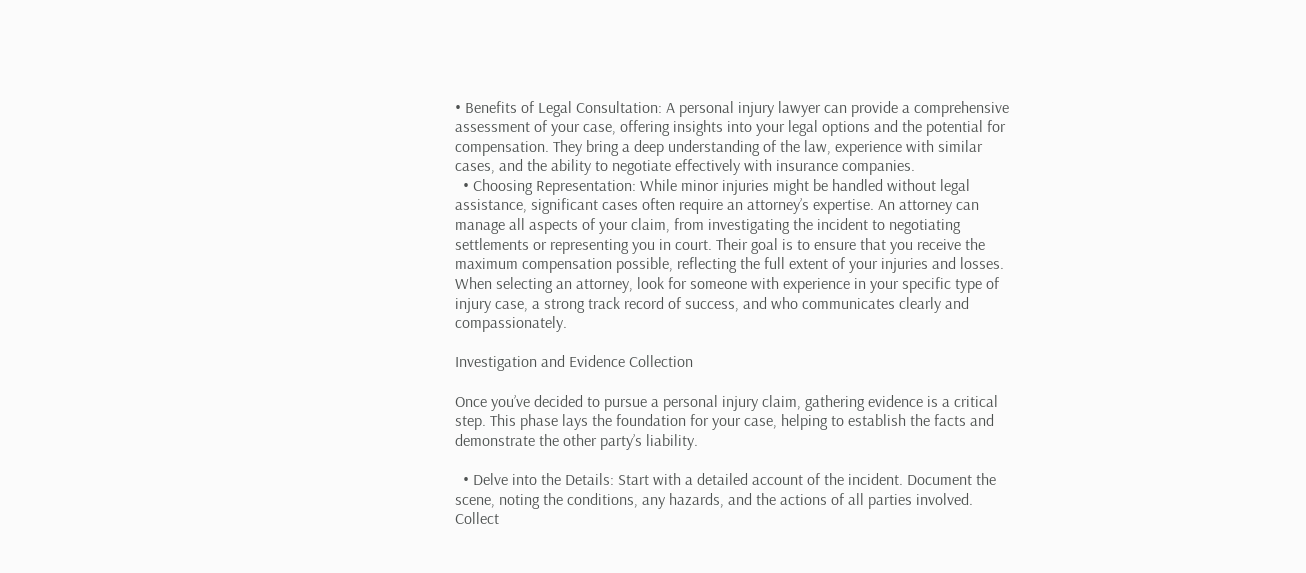• Benefits of Legal Consultation: A personal injury lawyer can provide a comprehensive assessment of your case, offering insights into your legal options and the potential for compensation. They bring a deep understanding of the law, experience with similar cases, and the ability to negotiate effectively with insurance companies.
  • Choosing Representation: While minor injuries might be handled without legal assistance, significant cases often require an attorney’s expertise. An attorney can manage all aspects of your claim, from investigating the incident to negotiating settlements or representing you in court. Their goal is to ensure that you receive the maximum compensation possible, reflecting the full extent of your injuries and losses. When selecting an attorney, look for someone with experience in your specific type of injury case, a strong track record of success, and who communicates clearly and compassionately.

Investigation and Evidence Collection

Once you’ve decided to pursue a personal injury claim, gathering evidence is a critical step. This phase lays the foundation for your case, helping to establish the facts and demonstrate the other party’s liability.

  • Delve into the Details: Start with a detailed account of the incident. Document the scene, noting the conditions, any hazards, and the actions of all parties involved. Collect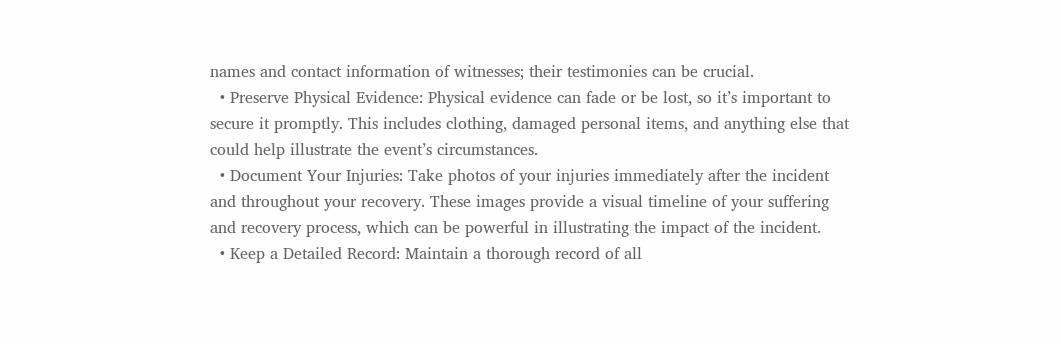names and contact information of witnesses; their testimonies can be crucial.
  • Preserve Physical Evidence: Physical evidence can fade or be lost, so it’s important to secure it promptly. This includes clothing, damaged personal items, and anything else that could help illustrate the event’s circumstances.
  • Document Your Injuries: Take photos of your injuries immediately after the incident and throughout your recovery. These images provide a visual timeline of your suffering and recovery process, which can be powerful in illustrating the impact of the incident.
  • Keep a Detailed Record: Maintain a thorough record of all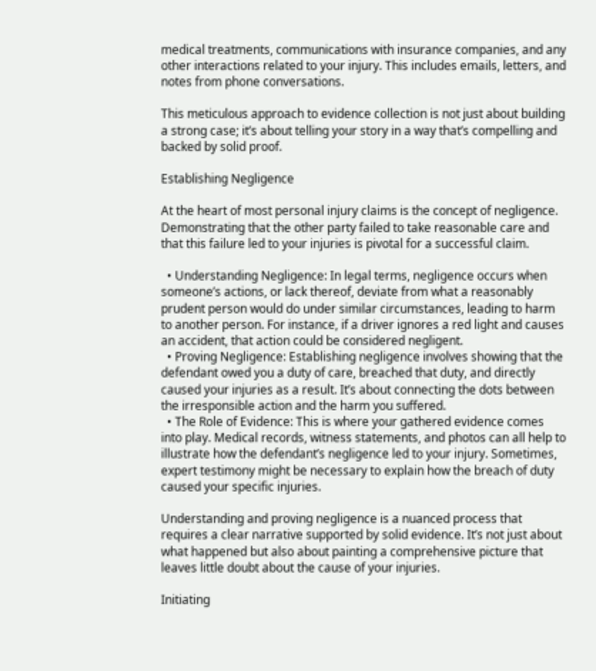medical treatments, communications with insurance companies, and any other interactions related to your injury. This includes emails, letters, and notes from phone conversations.

This meticulous approach to evidence collection is not just about building a strong case; it’s about telling your story in a way that’s compelling and backed by solid proof.

Establishing Negligence

At the heart of most personal injury claims is the concept of negligence. Demonstrating that the other party failed to take reasonable care and that this failure led to your injuries is pivotal for a successful claim.

  • Understanding Negligence: In legal terms, negligence occurs when someone’s actions, or lack thereof, deviate from what a reasonably prudent person would do under similar circumstances, leading to harm to another person. For instance, if a driver ignores a red light and causes an accident, that action could be considered negligent.
  • Proving Negligence: Establishing negligence involves showing that the defendant owed you a duty of care, breached that duty, and directly caused your injuries as a result. It’s about connecting the dots between the irresponsible action and the harm you suffered.
  • The Role of Evidence: This is where your gathered evidence comes into play. Medical records, witness statements, and photos can all help to illustrate how the defendant’s negligence led to your injury. Sometimes, expert testimony might be necessary to explain how the breach of duty caused your specific injuries.

Understanding and proving negligence is a nuanced process that requires a clear narrative supported by solid evidence. It’s not just about what happened but also about painting a comprehensive picture that leaves little doubt about the cause of your injuries.

Initiating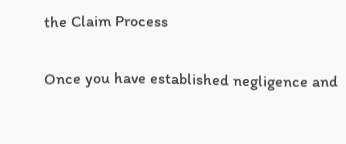the Claim Process

Once you have established negligence and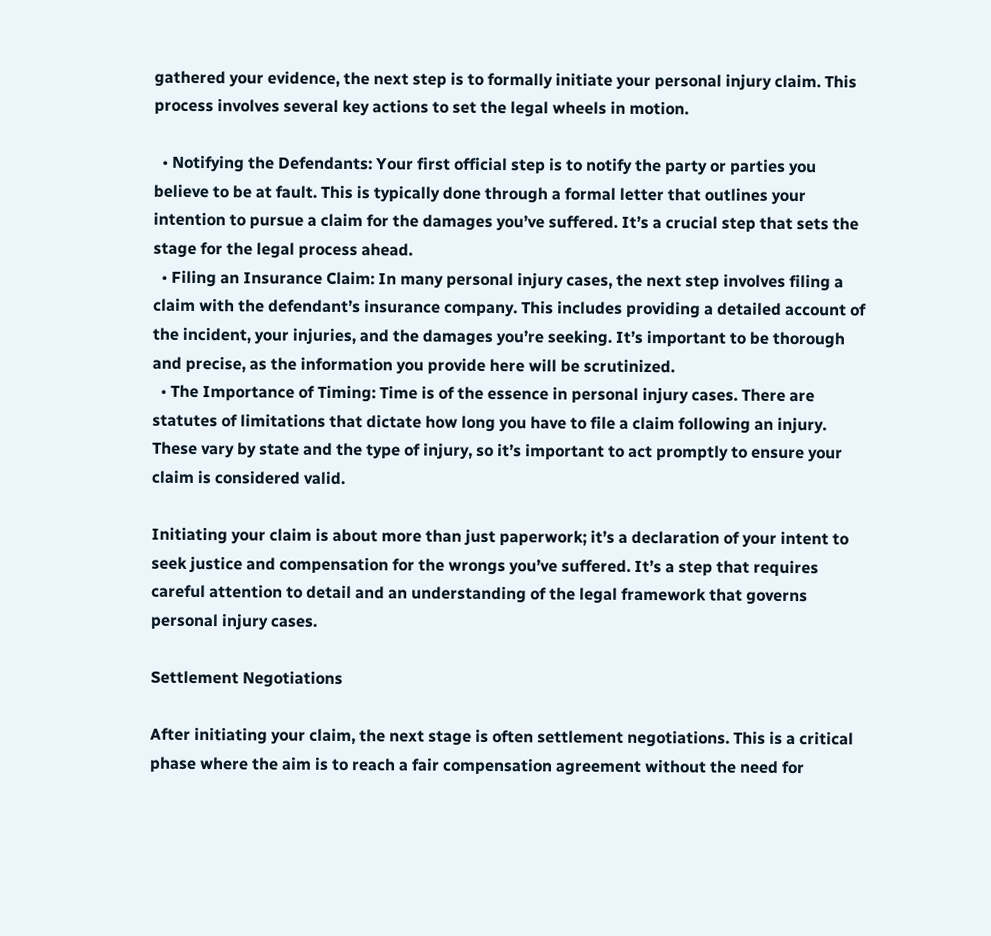gathered your evidence, the next step is to formally initiate your personal injury claim. This process involves several key actions to set the legal wheels in motion.

  • Notifying the Defendants: Your first official step is to notify the party or parties you believe to be at fault. This is typically done through a formal letter that outlines your intention to pursue a claim for the damages you’ve suffered. It’s a crucial step that sets the stage for the legal process ahead.
  • Filing an Insurance Claim: In many personal injury cases, the next step involves filing a claim with the defendant’s insurance company. This includes providing a detailed account of the incident, your injuries, and the damages you’re seeking. It’s important to be thorough and precise, as the information you provide here will be scrutinized.
  • The Importance of Timing: Time is of the essence in personal injury cases. There are statutes of limitations that dictate how long you have to file a claim following an injury. These vary by state and the type of injury, so it’s important to act promptly to ensure your claim is considered valid.

Initiating your claim is about more than just paperwork; it’s a declaration of your intent to seek justice and compensation for the wrongs you’ve suffered. It’s a step that requires careful attention to detail and an understanding of the legal framework that governs personal injury cases.

Settlement Negotiations

After initiating your claim, the next stage is often settlement negotiations. This is a critical phase where the aim is to reach a fair compensation agreement without the need for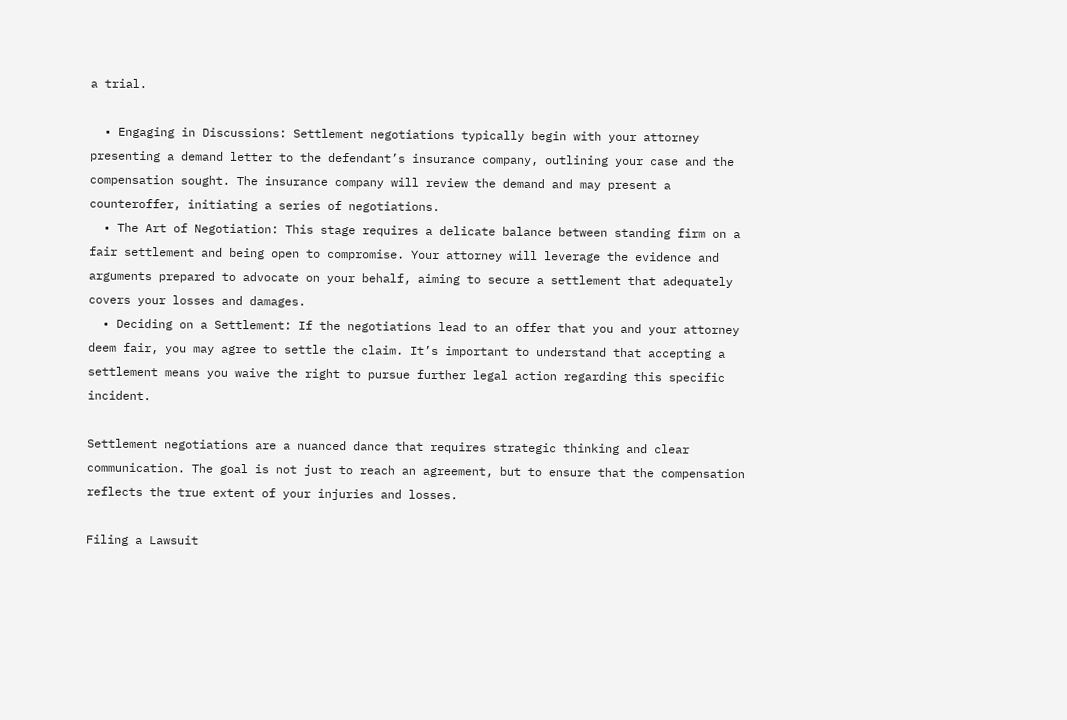a trial.

  • Engaging in Discussions: Settlement negotiations typically begin with your attorney presenting a demand letter to the defendant’s insurance company, outlining your case and the compensation sought. The insurance company will review the demand and may present a counteroffer, initiating a series of negotiations.
  • The Art of Negotiation: This stage requires a delicate balance between standing firm on a fair settlement and being open to compromise. Your attorney will leverage the evidence and arguments prepared to advocate on your behalf, aiming to secure a settlement that adequately covers your losses and damages.
  • Deciding on a Settlement: If the negotiations lead to an offer that you and your attorney deem fair, you may agree to settle the claim. It’s important to understand that accepting a settlement means you waive the right to pursue further legal action regarding this specific incident.

Settlement negotiations are a nuanced dance that requires strategic thinking and clear communication. The goal is not just to reach an agreement, but to ensure that the compensation reflects the true extent of your injuries and losses.

Filing a Lawsuit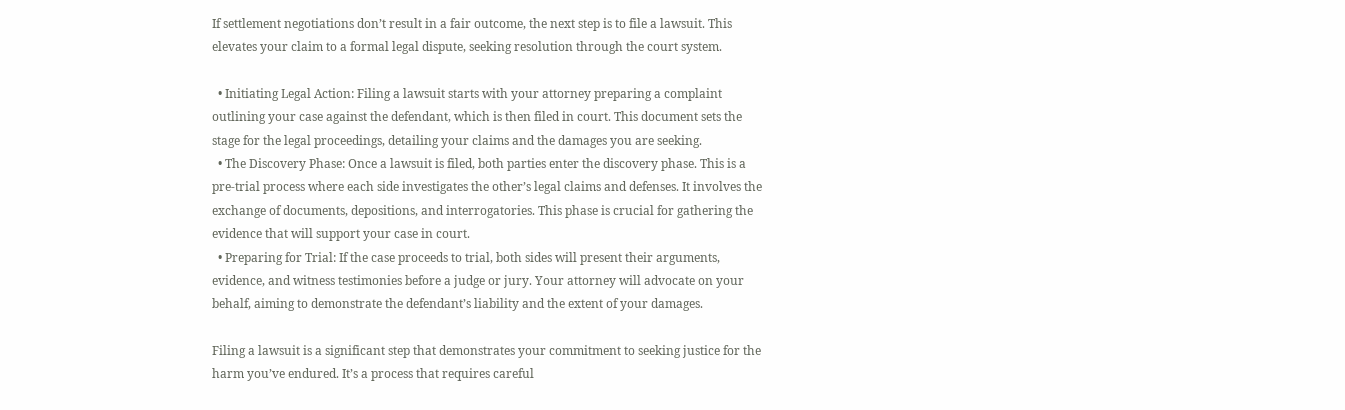If settlement negotiations don’t result in a fair outcome, the next step is to file a lawsuit. This elevates your claim to a formal legal dispute, seeking resolution through the court system.

  • Initiating Legal Action: Filing a lawsuit starts with your attorney preparing a complaint outlining your case against the defendant, which is then filed in court. This document sets the stage for the legal proceedings, detailing your claims and the damages you are seeking.
  • The Discovery Phase: Once a lawsuit is filed, both parties enter the discovery phase. This is a pre-trial process where each side investigates the other’s legal claims and defenses. It involves the exchange of documents, depositions, and interrogatories. This phase is crucial for gathering the evidence that will support your case in court.
  • Preparing for Trial: If the case proceeds to trial, both sides will present their arguments, evidence, and witness testimonies before a judge or jury. Your attorney will advocate on your behalf, aiming to demonstrate the defendant’s liability and the extent of your damages.

Filing a lawsuit is a significant step that demonstrates your commitment to seeking justice for the harm you’ve endured. It’s a process that requires careful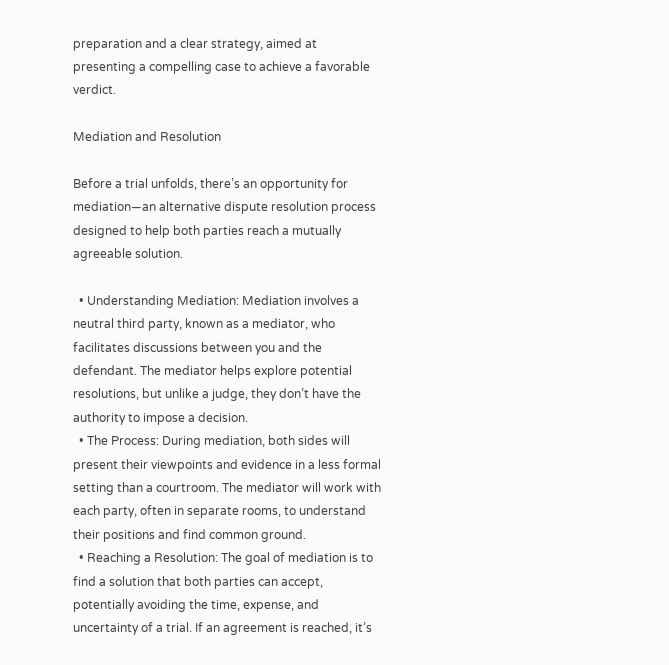preparation and a clear strategy, aimed at presenting a compelling case to achieve a favorable verdict.

Mediation and Resolution

Before a trial unfolds, there’s an opportunity for mediation—an alternative dispute resolution process designed to help both parties reach a mutually agreeable solution.

  • Understanding Mediation: Mediation involves a neutral third party, known as a mediator, who facilitates discussions between you and the defendant. The mediator helps explore potential resolutions, but unlike a judge, they don’t have the authority to impose a decision.
  • The Process: During mediation, both sides will present their viewpoints and evidence in a less formal setting than a courtroom. The mediator will work with each party, often in separate rooms, to understand their positions and find common ground.
  • Reaching a Resolution: The goal of mediation is to find a solution that both parties can accept, potentially avoiding the time, expense, and uncertainty of a trial. If an agreement is reached, it’s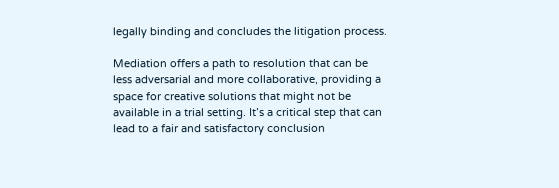legally binding and concludes the litigation process.

Mediation offers a path to resolution that can be less adversarial and more collaborative, providing a space for creative solutions that might not be available in a trial setting. It’s a critical step that can lead to a fair and satisfactory conclusion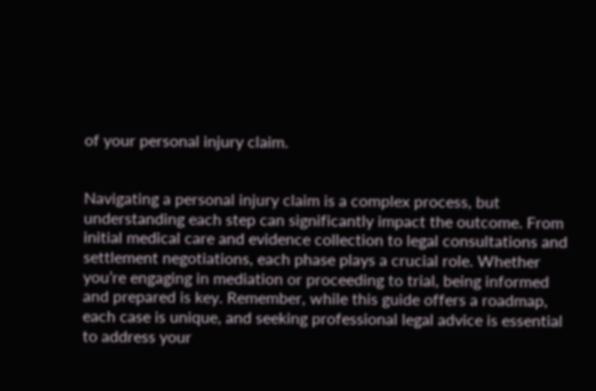of your personal injury claim.


Navigating a personal injury claim is a complex process, but understanding each step can significantly impact the outcome. From initial medical care and evidence collection to legal consultations and settlement negotiations, each phase plays a crucial role. Whether you’re engaging in mediation or proceeding to trial, being informed and prepared is key. Remember, while this guide offers a roadmap, each case is unique, and seeking professional legal advice is essential to address your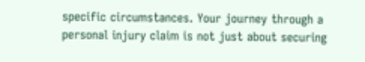specific circumstances. Your journey through a personal injury claim is not just about securing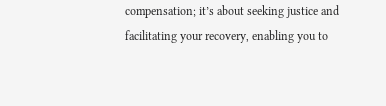compensation; it’s about seeking justice and facilitating your recovery, enabling you to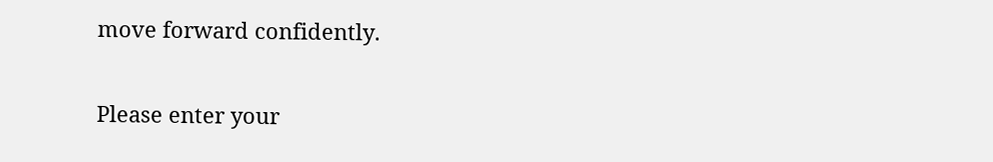move forward confidently.


Please enter your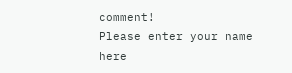comment!
Please enter your name here